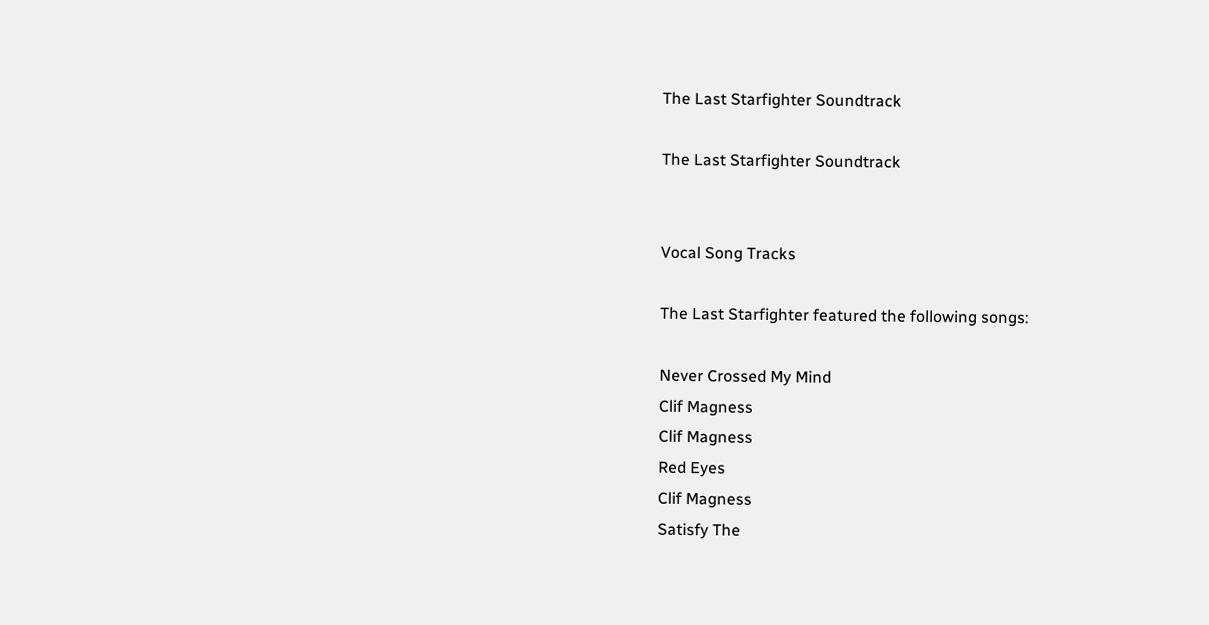The Last Starfighter Soundtrack

The Last Starfighter Soundtrack


Vocal Song Tracks

The Last Starfighter featured the following songs:

Never Crossed My Mind
Clif Magness
Clif Magness
Red Eyes
Clif Magness
Satisfy The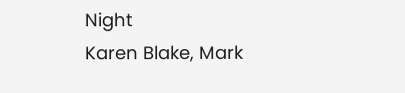Night
Karen Blake, Mark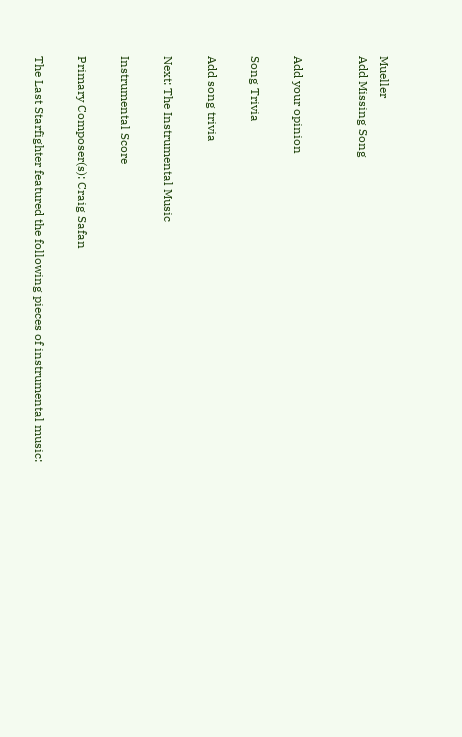Mueller
Add Missing Song


Add your opinion

Song Trivia

Add song trivia

Next: The Instrumental Music

Instrumental Score

Primary Composer(s): Craig Safan

The Last Starfighter featured the following pieces of instrumental music: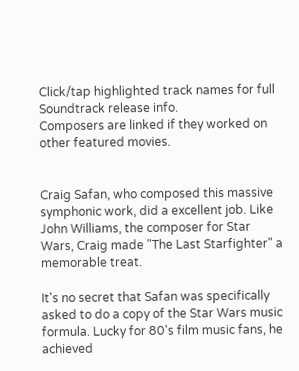Click/tap highlighted track names for full Soundtrack release info.
Composers are linked if they worked on other featured movies.


Craig Safan, who composed this massive symphonic work, did a excellent job. Like John Williams, the composer for Star Wars, Craig made "The Last Starfighter" a memorable treat.

It's no secret that Safan was specifically asked to do a copy of the Star Wars music formula. Lucky for 80's film music fans, he achieved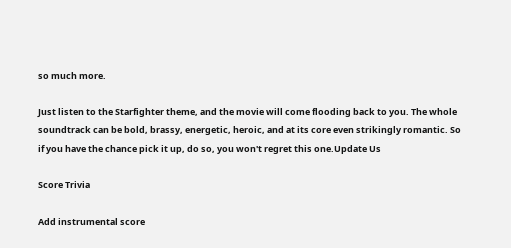so much more.

Just listen to the Starfighter theme, and the movie will come flooding back to you. The whole soundtrack can be bold, brassy, energetic, heroic, and at its core even strikingly romantic. So if you have the chance pick it up, do so, you won't regret this one.Update Us

Score Trivia

Add instrumental score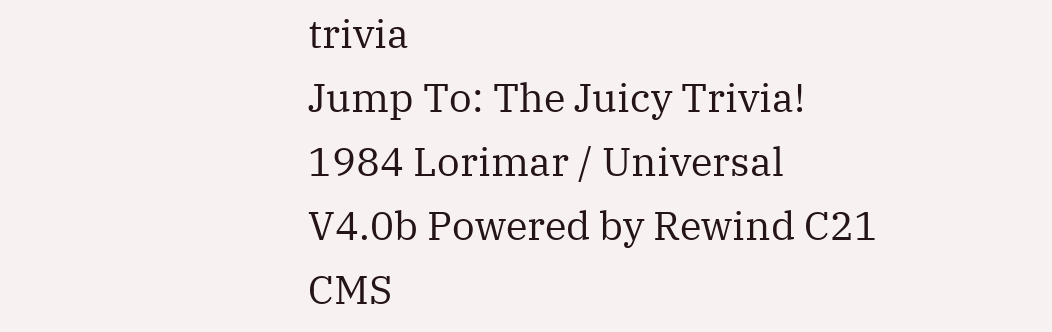trivia
Jump To: The Juicy Trivia!
1984 Lorimar / Universal
V4.0b Powered by Rewind C21 CMS